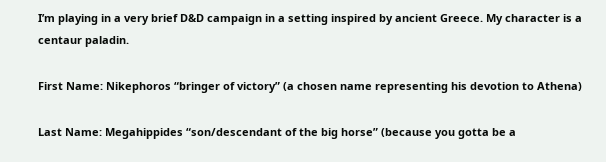I’m playing in a very brief D&D campaign in a setting inspired by ancient Greece. My character is a centaur paladin.

First Name: Nikephoros “bringer of victory” (a chosen name representing his devotion to Athena)

Last Name: Megahippides “son/descendant of the big horse” (because you gotta be a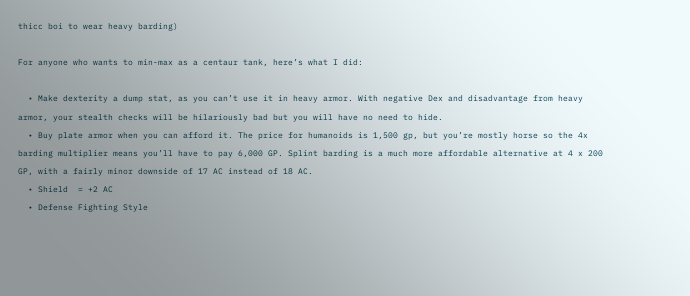thicc boi to wear heavy barding)

For anyone who wants to min-max as a centaur tank, here’s what I did:

  • Make dexterity a dump stat, as you can’t use it in heavy armor. With negative Dex and disadvantage from heavy armor, your stealth checks will be hilariously bad but you will have no need to hide.
  • Buy plate armor when you can afford it. The price for humanoids is 1,500 gp, but you’re mostly horse so the 4x barding multiplier means you’ll have to pay 6,000 GP. Splint barding is a much more affordable alternative at 4 x 200 GP, with a fairly minor downside of 17 AC instead of 18 AC.
  • Shield  = +2 AC
  • Defense Fighting Style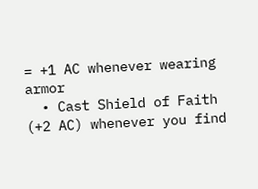= +1 AC whenever wearing armor
  • Cast Shield of Faith (+2 AC) whenever you find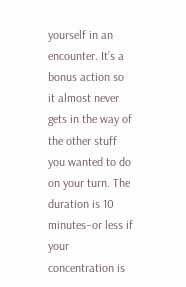yourself in an encounter. It’s a bonus action so it almost never gets in the way of the other stuff you wanted to do on your turn. The duration is 10 minutes–or less if your concentration is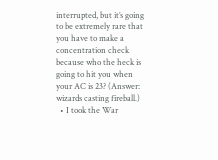interrupted, but it’s going to be extremely rare that you have to make a concentration check because who the heck is going to hit you when your AC is 23? (Answer: wizards casting fireball.)
  • I took the War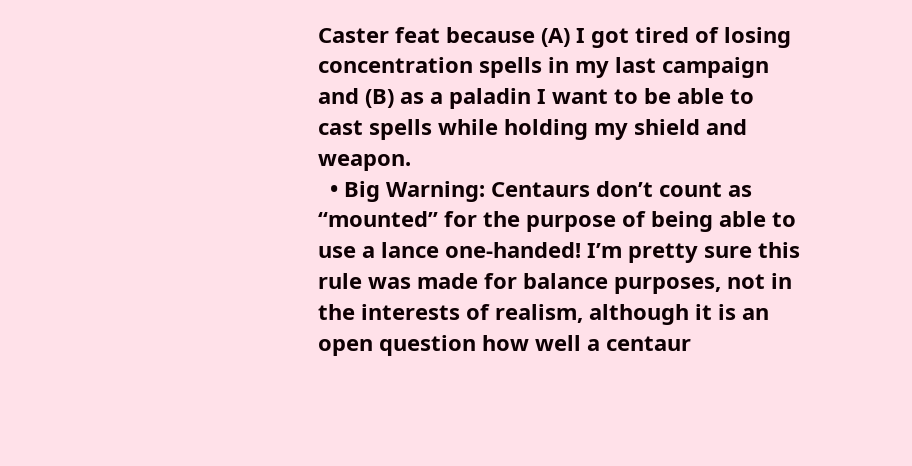Caster feat because (A) I got tired of losing concentration spells in my last campaign and (B) as a paladin I want to be able to cast spells while holding my shield and weapon.
  • Big Warning: Centaurs don’t count as “mounted” for the purpose of being able to use a lance one-handed! I’m pretty sure this rule was made for balance purposes, not in the interests of realism, although it is an open question how well a centaur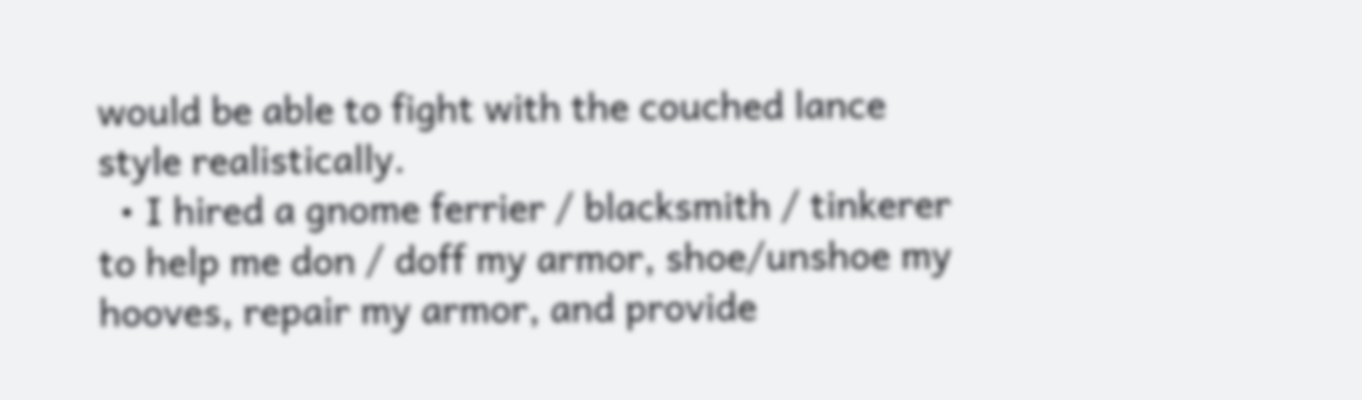would be able to fight with the couched lance style realistically.
  • I hired a gnome ferrier / blacksmith / tinkerer to help me don / doff my armor, shoe/unshoe my hooves, repair my armor, and provide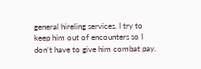general hireling services. I try to keep him out of encounters so I don’t have to give him combat pay.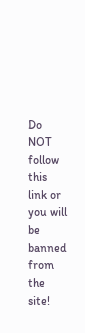Do NOT follow this link or you will be banned from the site!